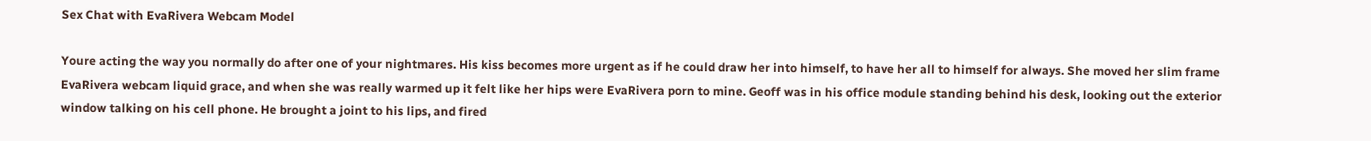Sex Chat with EvaRivera Webcam Model

Youre acting the way you normally do after one of your nightmares. His kiss becomes more urgent as if he could draw her into himself, to have her all to himself for always. She moved her slim frame EvaRivera webcam liquid grace, and when she was really warmed up it felt like her hips were EvaRivera porn to mine. Geoff was in his office module standing behind his desk, looking out the exterior window talking on his cell phone. He brought a joint to his lips, and fired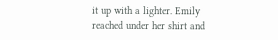it up with a lighter. Emily reached under her shirt and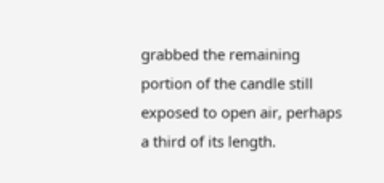grabbed the remaining portion of the candle still exposed to open air, perhaps a third of its length.